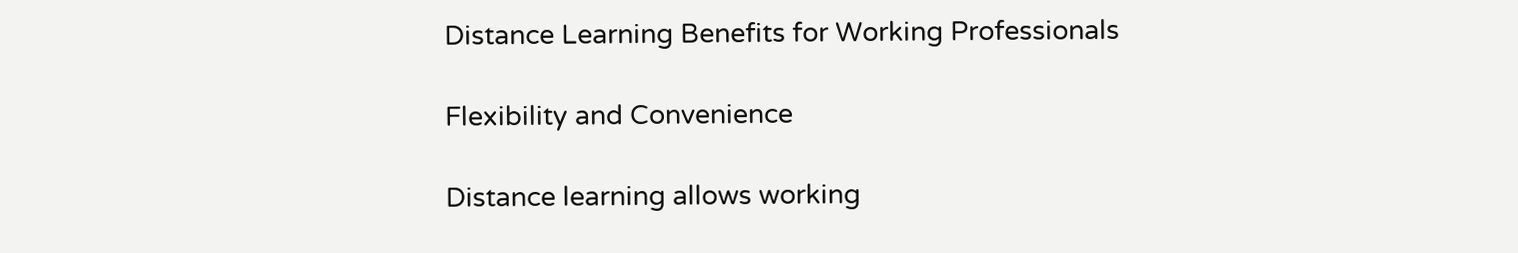Distance Learning Benefits for Working Professionals

Flexibility and Convenience

Distance learning allows working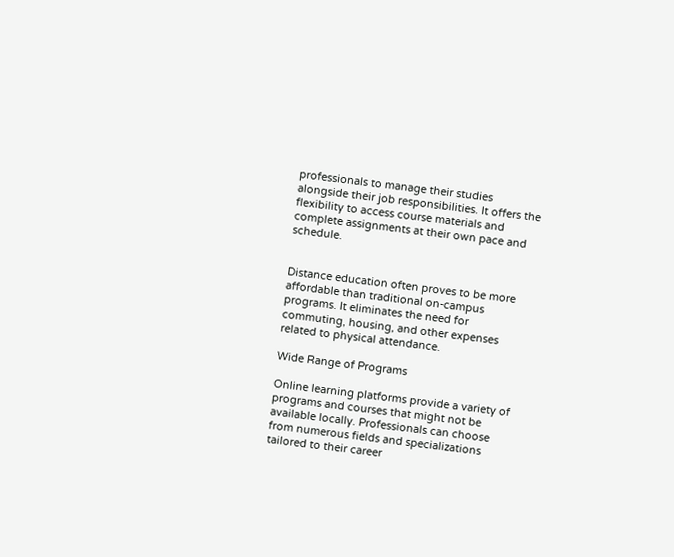professionals to manage their studies alongside their job responsibilities. It offers the flexibility to access course materials and complete assignments at their own pace and schedule.


Distance education often proves to be more affordable than traditional on-campus programs. It eliminates the need for commuting, housing, and other expenses related to physical attendance.

Wide Range of Programs

Online learning platforms provide a variety of programs and courses that might not be available locally. Professionals can choose from numerous fields and specializations tailored to their career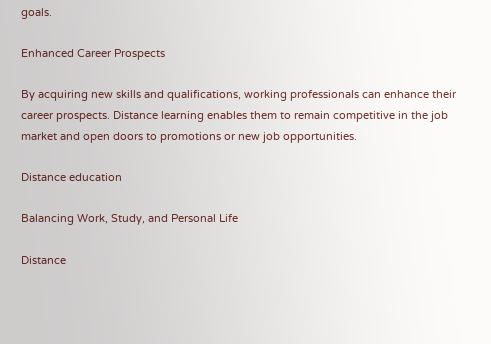goals.

Enhanced Career Prospects

By acquiring new skills and qualifications, working professionals can enhance their career prospects. Distance learning enables them to remain competitive in the job market and open doors to promotions or new job opportunities.

Distance education

Balancing Work, Study, and Personal Life

Distance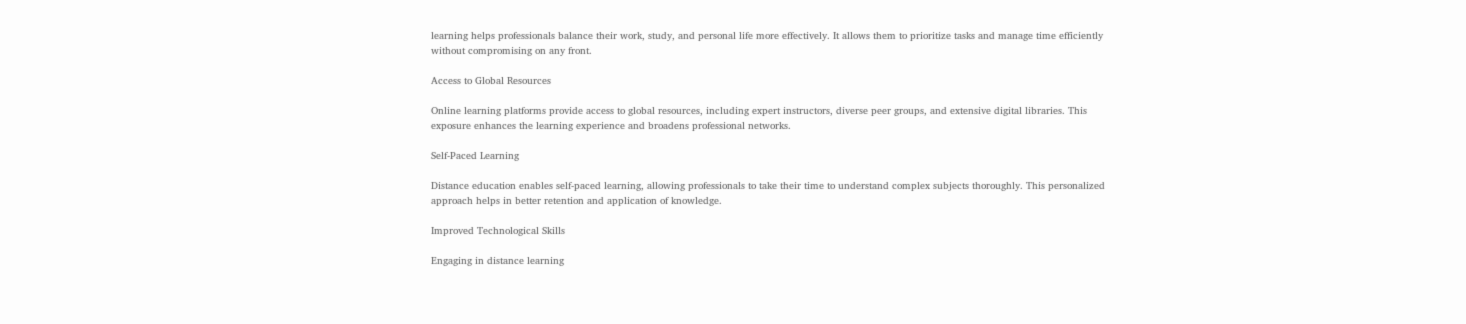learning helps professionals balance their work, study, and personal life more effectively. It allows them to prioritize tasks and manage time efficiently without compromising on any front.

Access to Global Resources

Online learning platforms provide access to global resources, including expert instructors, diverse peer groups, and extensive digital libraries. This exposure enhances the learning experience and broadens professional networks.

Self-Paced Learning

Distance education enables self-paced learning, allowing professionals to take their time to understand complex subjects thoroughly. This personalized approach helps in better retention and application of knowledge.

Improved Technological Skills

Engaging in distance learning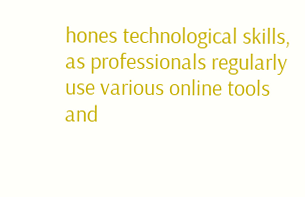hones technological skills, as professionals regularly use various online tools and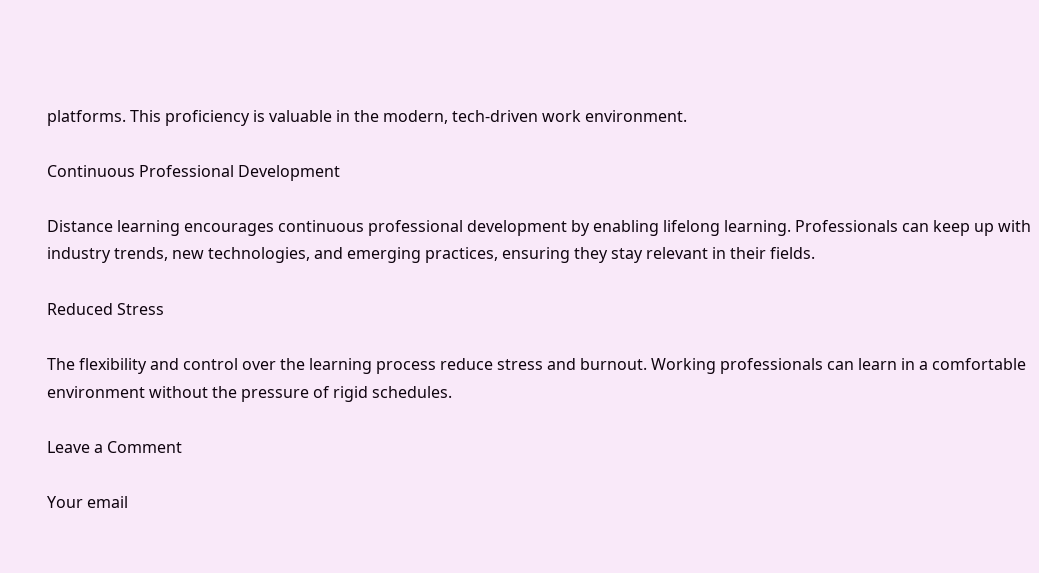platforms. This proficiency is valuable in the modern, tech-driven work environment.

Continuous Professional Development

Distance learning encourages continuous professional development by enabling lifelong learning. Professionals can keep up with industry trends, new technologies, and emerging practices, ensuring they stay relevant in their fields.

Reduced Stress

The flexibility and control over the learning process reduce stress and burnout. Working professionals can learn in a comfortable environment without the pressure of rigid schedules.

Leave a Comment

Your email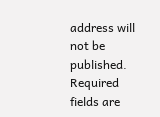address will not be published. Required fields are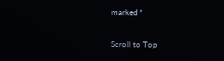marked *

Scroll to Top